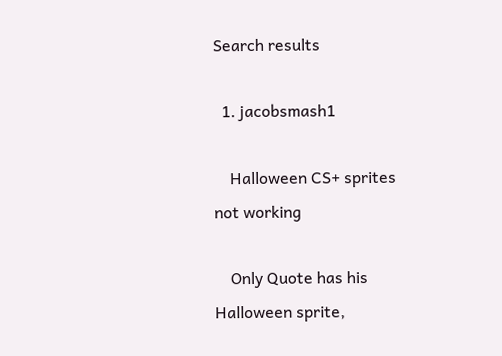Search results

  1. jacobsmash1

    Halloween CS+ sprites not working

    Only Quote has his Halloween sprite,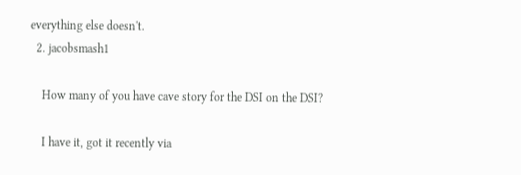everything else doesn't.
  2. jacobsmash1

    How many of you have cave story for the DSI on the DSI?

    I have it, got it recently via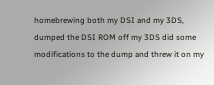homebrewing both my DSI and my 3DS, dumped the DSI ROM off my 3DS did some modifications to the dump and threw it on my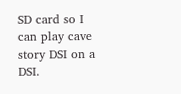SD card so I can play cave story DSI on a DSI.